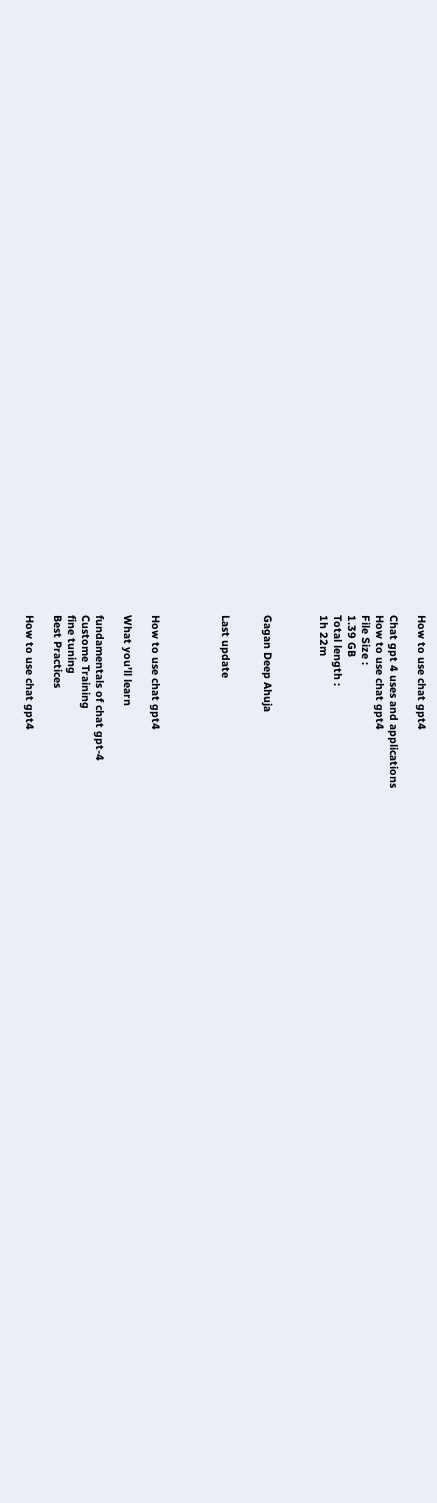How to use chat gpt4

Chat gpt 4 uses and applications
How to use chat gpt4
File Size :
1.39 GB
Total length :
1h 22m



Gagan Deep Ahuja


Last update




How to use chat gpt4

What you’ll learn

fundamentals of chat gpt-4
Custome Training
fine tuning
Best Practices

How to use chat gpt4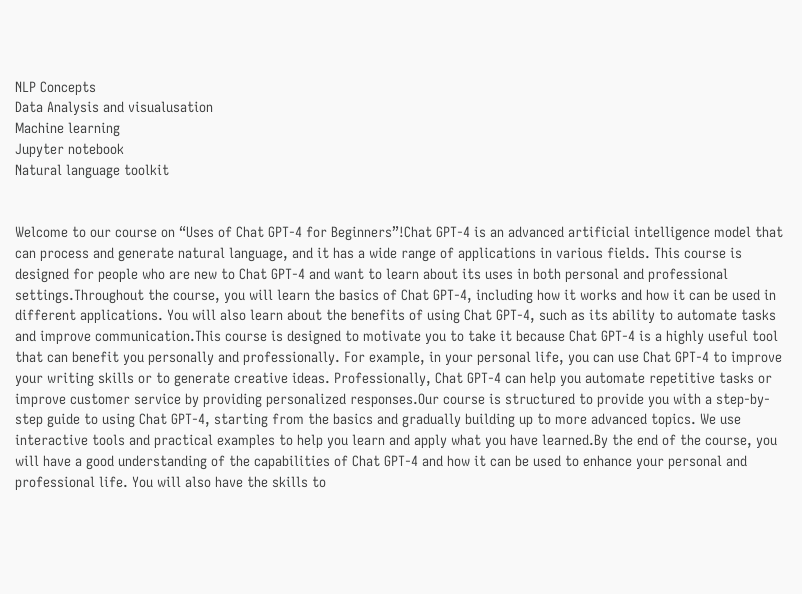NLP Concepts
Data Analysis and visualusation
Machine learning
Jupyter notebook
Natural language toolkit


Welcome to our course on “Uses of Chat GPT-4 for Beginners”!Chat GPT-4 is an advanced artificial intelligence model that can process and generate natural language, and it has a wide range of applications in various fields. This course is designed for people who are new to Chat GPT-4 and want to learn about its uses in both personal and professional settings.Throughout the course, you will learn the basics of Chat GPT-4, including how it works and how it can be used in different applications. You will also learn about the benefits of using Chat GPT-4, such as its ability to automate tasks and improve communication.This course is designed to motivate you to take it because Chat GPT-4 is a highly useful tool that can benefit you personally and professionally. For example, in your personal life, you can use Chat GPT-4 to improve your writing skills or to generate creative ideas. Professionally, Chat GPT-4 can help you automate repetitive tasks or improve customer service by providing personalized responses.Our course is structured to provide you with a step-by-step guide to using Chat GPT-4, starting from the basics and gradually building up to more advanced topics. We use interactive tools and practical examples to help you learn and apply what you have learned.By the end of the course, you will have a good understanding of the capabilities of Chat GPT-4 and how it can be used to enhance your personal and professional life. You will also have the skills to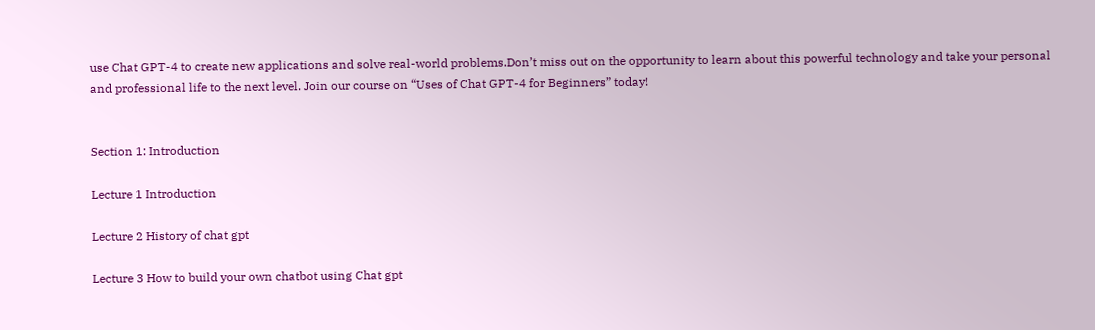use Chat GPT-4 to create new applications and solve real-world problems.Don’t miss out on the opportunity to learn about this powerful technology and take your personal and professional life to the next level. Join our course on “Uses of Chat GPT-4 for Beginners” today!


Section 1: Introduction

Lecture 1 Introduction

Lecture 2 History of chat gpt

Lecture 3 How to build your own chatbot using Chat gpt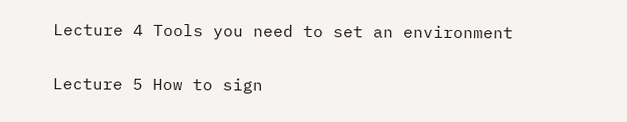Lecture 4 Tools you need to set an environment

Lecture 5 How to sign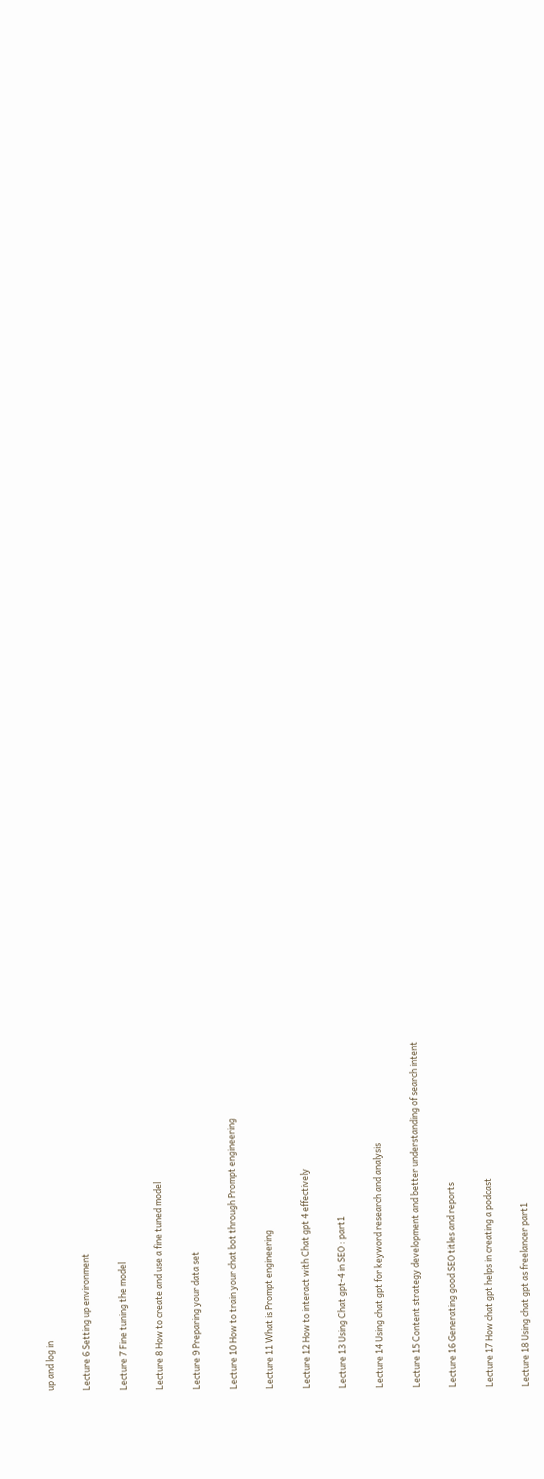up and log in

Lecture 6 Setting up environment

Lecture 7 Fine tuning the model

Lecture 8 How to create and use a fine tuned model

Lecture 9 Preparing your data set

Lecture 10 How to train your chat bot through Prompt engineering

Lecture 11 What is Prompt engineering

Lecture 12 How to interact with Chat gpt 4 effectively

Lecture 13 Using Chat gpt-4 in SEO : part1

Lecture 14 Using chat gpt for keyword research and analysis

Lecture 15 Content strategy development and better understanding of search intent

Lecture 16 Generating good SEO titles and reports

Lecture 17 How chat gpt helps in creating a podcast

Lecture 18 Using chat gpt as freelancer part1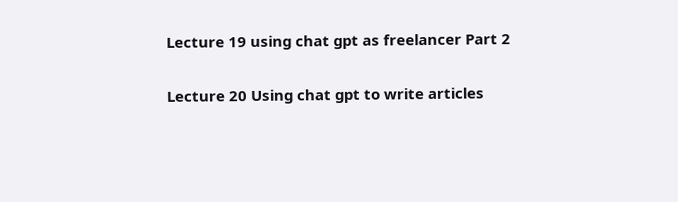Lecture 19 using chat gpt as freelancer Part 2

Lecture 20 Using chat gpt to write articles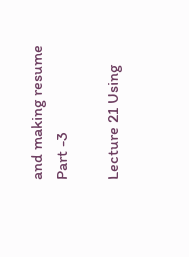and making resume Part -3

Lecture 21 Using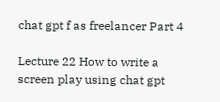chat gpt f as freelancer Part 4

Lecture 22 How to write a screen play using chat gpt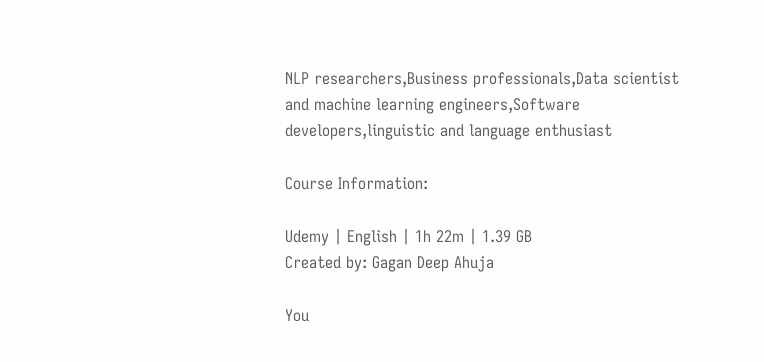NLP researchers,Business professionals,Data scientist and machine learning engineers,Software developers,linguistic and language enthusiast

Course Information:

Udemy | English | 1h 22m | 1.39 GB
Created by: Gagan Deep Ahuja

You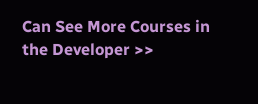Can See More Courses in the Developer >>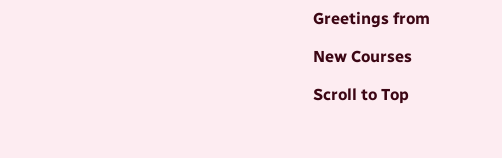Greetings from

New Courses

Scroll to Top